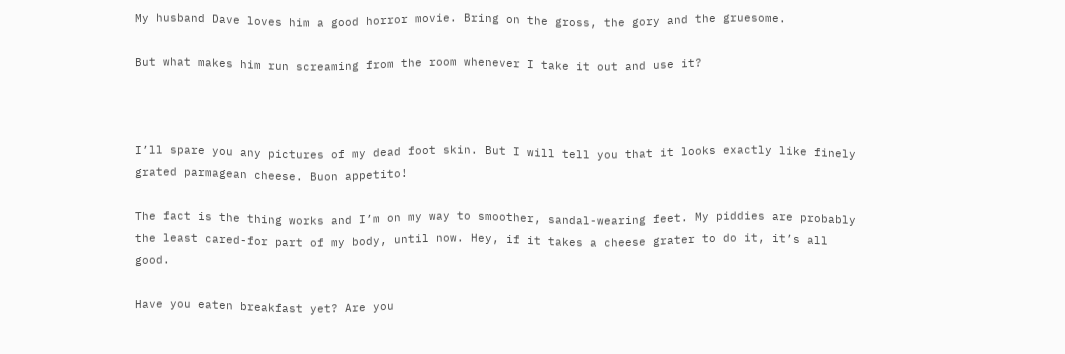My husband Dave loves him a good horror movie. Bring on the gross, the gory and the gruesome.

But what makes him run screaming from the room whenever I take it out and use it?



I’ll spare you any pictures of my dead foot skin. But I will tell you that it looks exactly like finely grated parmagean cheese. Buon appetito!

The fact is the thing works and I’m on my way to smoother, sandal-wearing feet. My piddies are probably the least cared-for part of my body, until now. Hey, if it takes a cheese grater to do it, it’s all good.

Have you eaten breakfast yet? Are you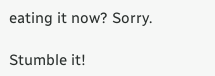eating it now? Sorry.

Stumble it!